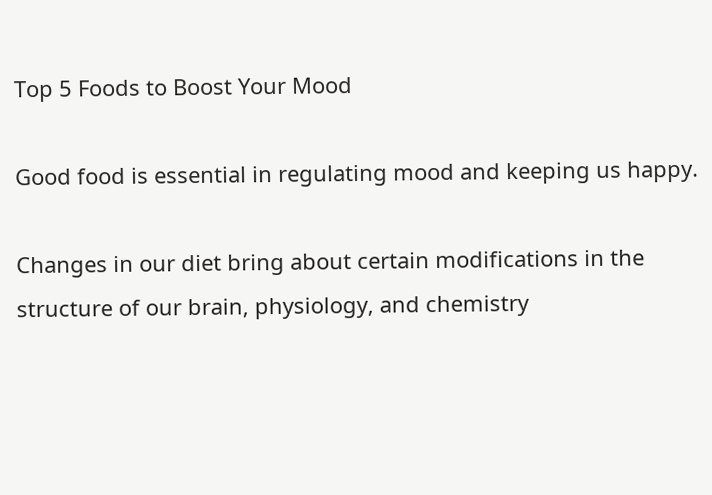Top 5 Foods to Boost Your Mood

Good food is essential in regulating mood and keeping us happy.

Changes in our diet bring about certain modifications in the structure of our brain, physiology, and chemistry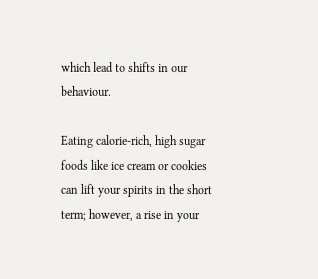which lead to shifts in our behaviour.

Eating calorie-rich, high sugar foods like ice cream or cookies can lift your spirits in the short term; however, a rise in your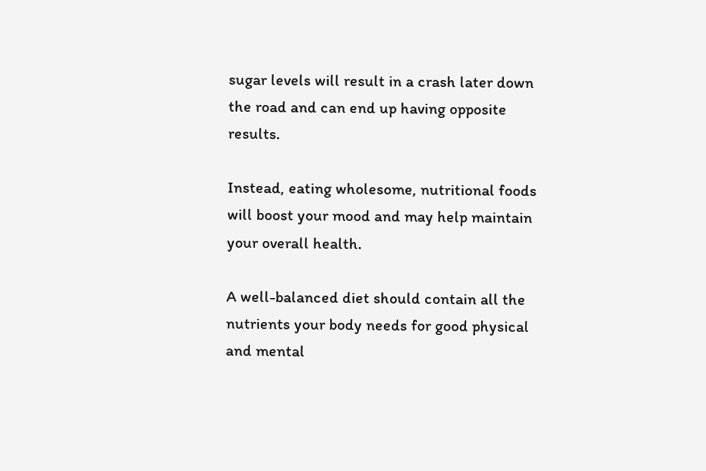sugar levels will result in a crash later down the road and can end up having opposite results.

Instead, eating wholesome, nutritional foods will boost your mood and may help maintain your overall health.

A well-balanced diet should contain all the nutrients your body needs for good physical and mental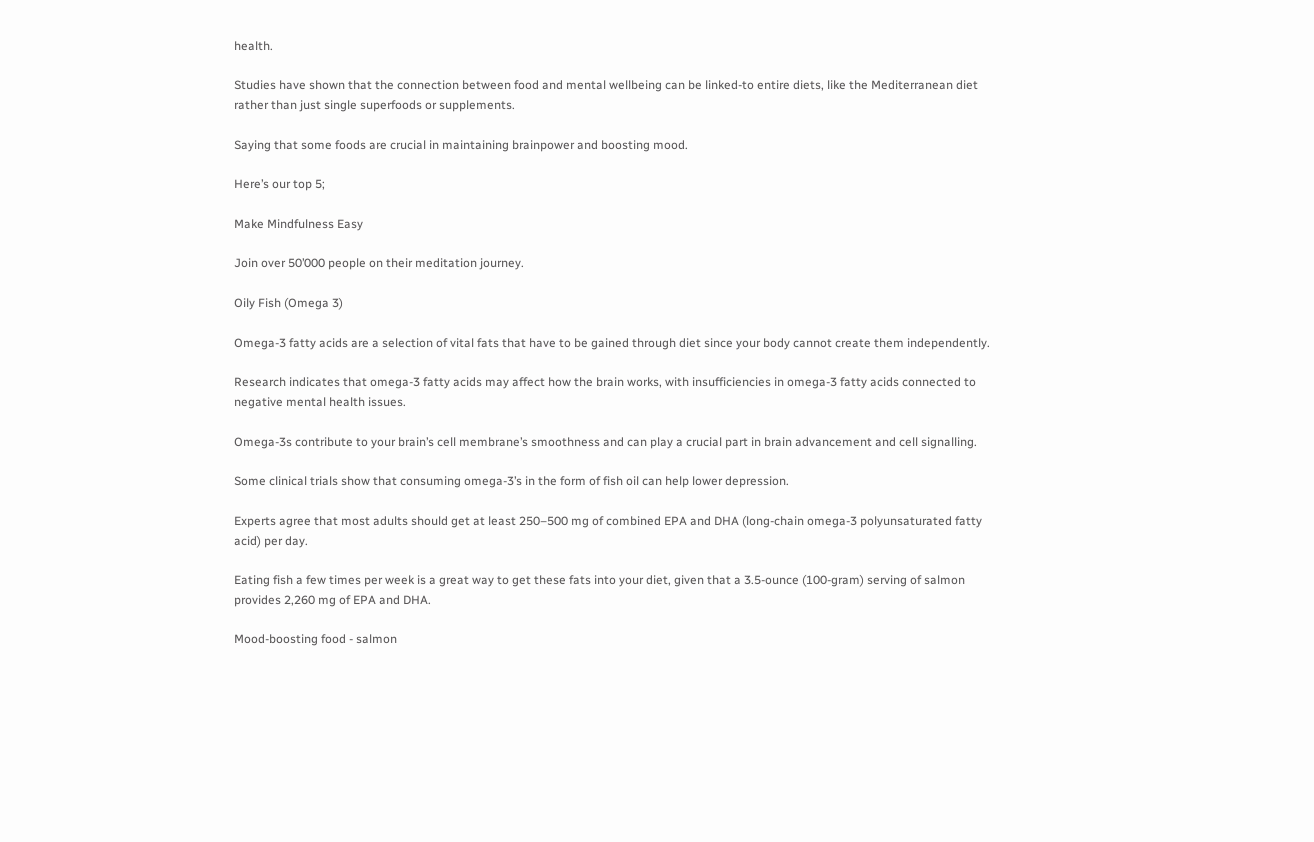health.

Studies have shown that the connection between food and mental wellbeing can be linked-to entire diets, like the Mediterranean diet rather than just single superfoods or supplements.

Saying that some foods are crucial in maintaining brainpower and boosting mood.

Here’s our top 5;

Make Mindfulness Easy

Join over 50’000 people on their meditation journey.

Oily Fish (Omega 3)

Omega-3 fatty acids are a selection of vital fats that have to be gained through diet since your body cannot create them independently.

Research indicates that omega-3 fatty acids may affect how the brain works, with insufficiencies in omega-3 fatty acids connected to negative mental health issues.

Omega-3s contribute to your brain’s cell membrane’s smoothness and can play a crucial part in brain advancement and cell signalling.

Some clinical trials show that consuming omega-3’s in the form of fish oil can help lower depression.

Experts agree that most adults should get at least 250–500 mg of combined EPA and DHA (long-chain omega-3 polyunsaturated fatty acid) per day.

Eating fish a few times per week is a great way to get these fats into your diet, given that a 3.5-ounce (100-gram) serving of salmon provides 2,260 mg of EPA and DHA.

Mood-boosting food - salmon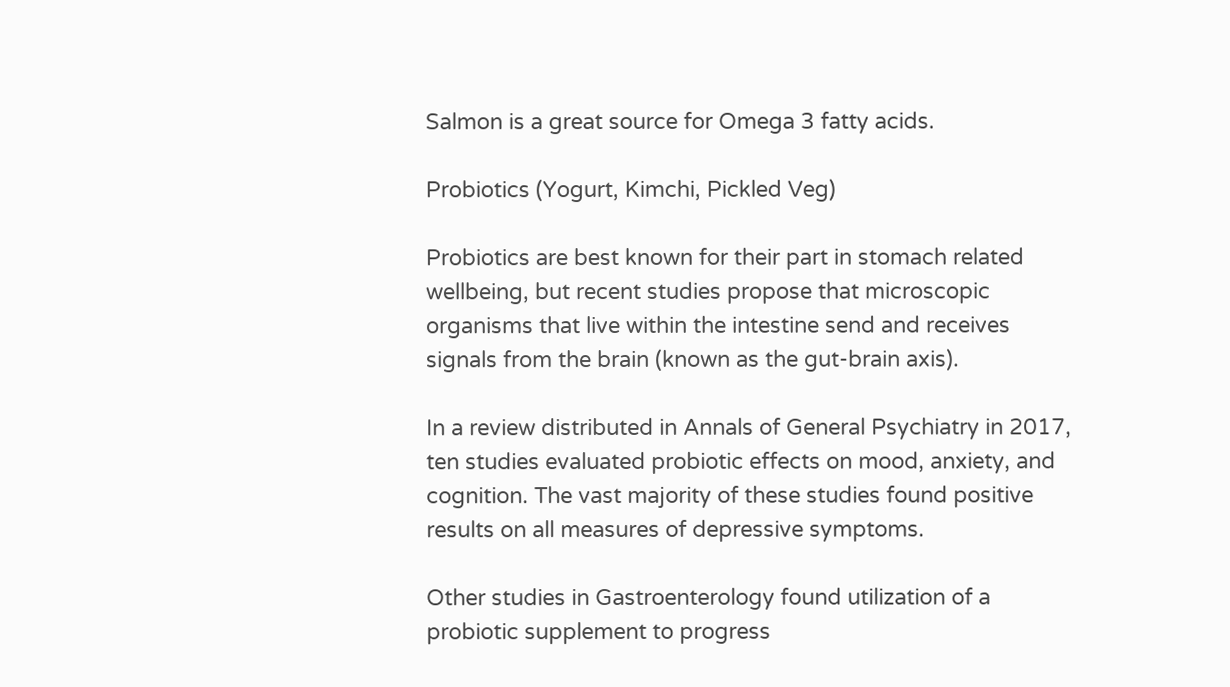Salmon is a great source for Omega 3 fatty acids.

Probiotics (Yogurt, Kimchi, Pickled Veg)

Probiotics are best known for their part in stomach related wellbeing, but recent studies propose that microscopic organisms that live within the intestine send and receives signals from the brain (known as the gut-brain axis).

In a review distributed in Annals of General Psychiatry in 2017, ten studies evaluated probiotic effects on mood, anxiety, and cognition. The vast majority of these studies found positive results on all measures of depressive symptoms.

Other studies in Gastroenterology found utilization of a probiotic supplement to progress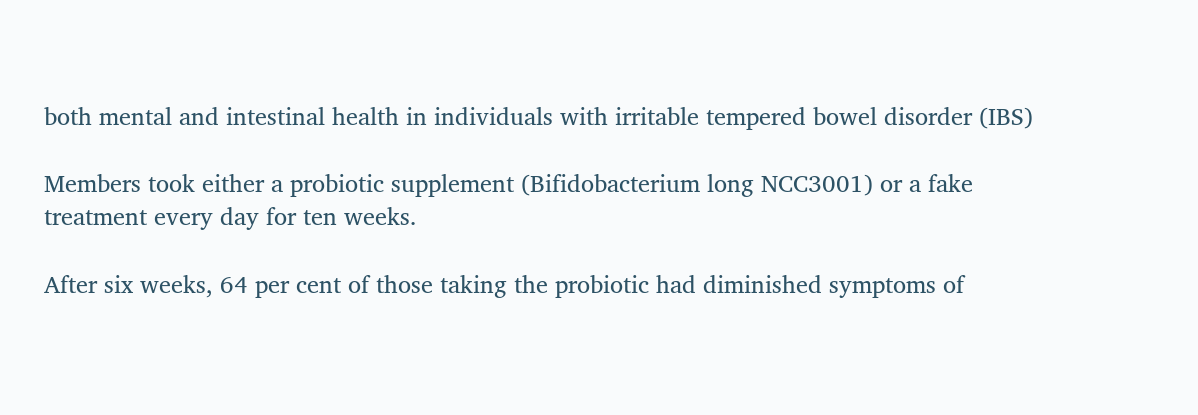both mental and intestinal health in individuals with irritable tempered bowel disorder (IBS)

Members took either a probiotic supplement (Bifidobacterium long NCC3001) or a fake treatment every day for ten weeks.

After six weeks, 64 per cent of those taking the probiotic had diminished symptoms of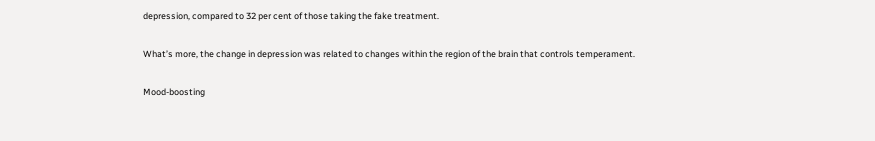depression, compared to 32 per cent of those taking the fake treatment.

What’s more, the change in depression was related to changes within the region of the brain that controls temperament.

Mood-boosting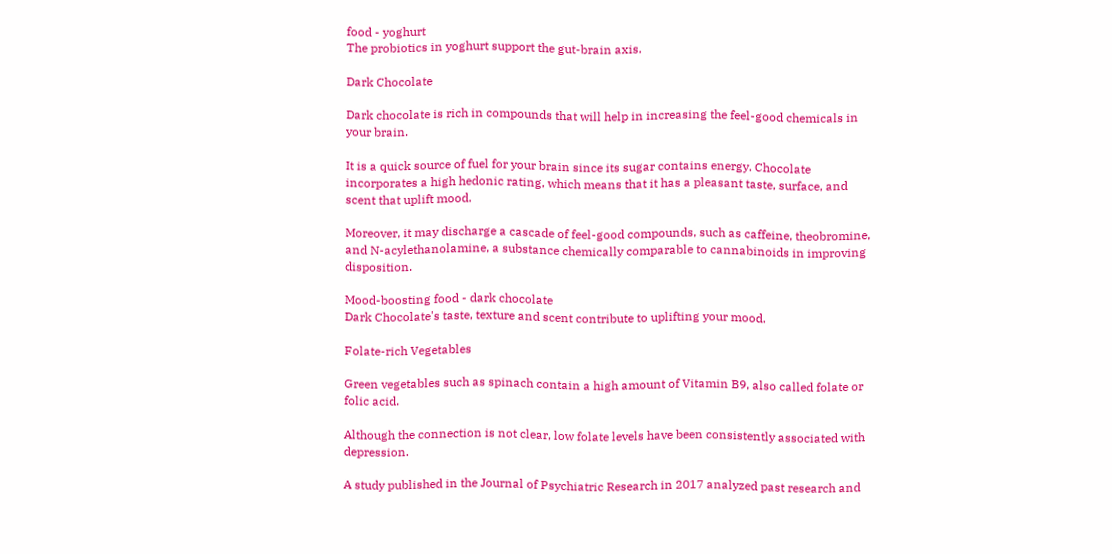food - yoghurt
The probiotics in yoghurt support the gut-brain axis.

Dark Chocolate

Dark chocolate is rich in compounds that will help in increasing the feel-good chemicals in your brain.

It is a quick source of fuel for your brain since its sugar contains energy. Chocolate incorporates a high hedonic rating, which means that it has a pleasant taste, surface, and scent that uplift mood.

Moreover, it may discharge a cascade of feel-good compounds, such as caffeine, theobromine, and N-acylethanolamine, a substance chemically comparable to cannabinoids in improving disposition.

Mood-boosting food - dark chocolate
Dark Chocolate's taste, texture and scent contribute to uplifting your mood.

Folate-rich Vegetables

Green vegetables such as spinach contain a high amount of Vitamin B9, also called folate or folic acid.

Although the connection is not clear, low folate levels have been consistently associated with depression.

A study published in the Journal of Psychiatric Research in 2017 analyzed past research and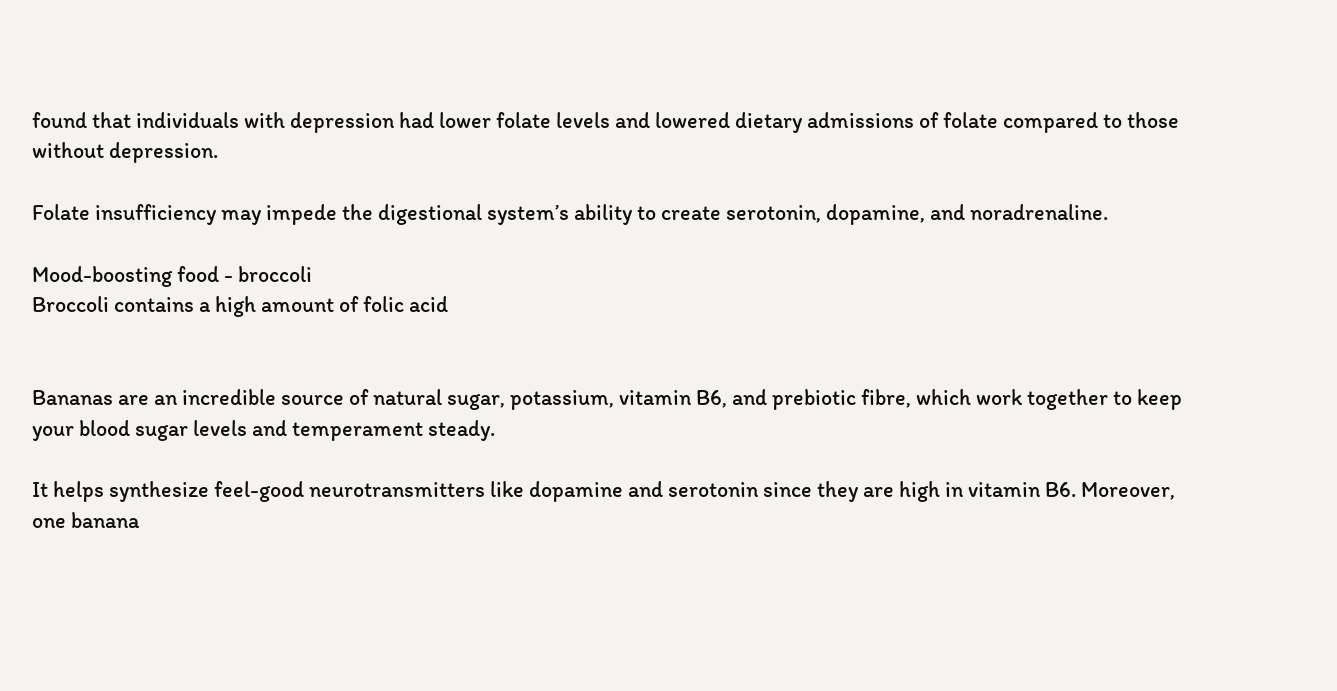found that individuals with depression had lower folate levels and lowered dietary admissions of folate compared to those without depression.

Folate insufficiency may impede the digestional system’s ability to create serotonin, dopamine, and noradrenaline.

Mood-boosting food - broccoli
Broccoli contains a high amount of folic acid


Bananas are an incredible source of natural sugar, potassium, vitamin B6, and prebiotic fibre, which work together to keep your blood sugar levels and temperament steady.

It helps synthesize feel-good neurotransmitters like dopamine and serotonin since they are high in vitamin B6. Moreover, one banana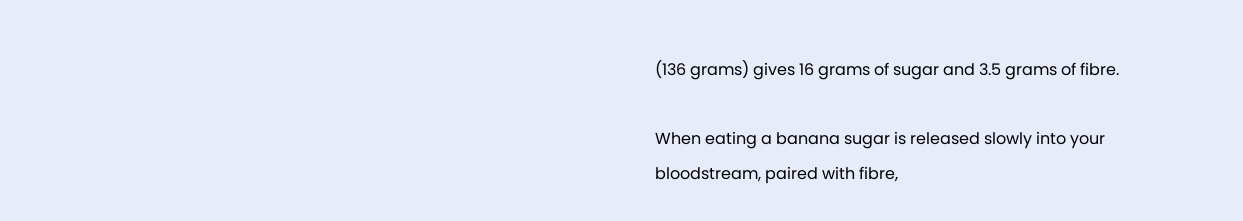(136 grams) gives 16 grams of sugar and 3.5 grams of fibre.

When eating a banana sugar is released slowly into your bloodstream, paired with fibre,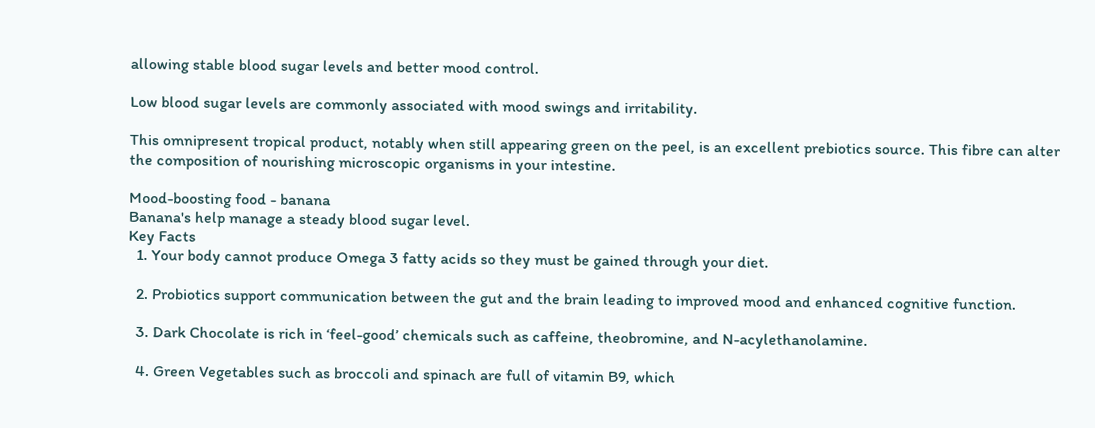allowing stable blood sugar levels and better mood control.

Low blood sugar levels are commonly associated with mood swings and irritability.

This omnipresent tropical product, notably when still appearing green on the peel, is an excellent prebiotics source. This fibre can alter the composition of nourishing microscopic organisms in your intestine.

Mood-boosting food - banana
Banana's help manage a steady blood sugar level.
Key Facts
  1. Your body cannot produce Omega 3 fatty acids so they must be gained through your diet.

  2. Probiotics support communication between the gut and the brain leading to improved mood and enhanced cognitive function.

  3. Dark Chocolate is rich in ‘feel-good’ chemicals such as caffeine, theobromine, and N-acylethanolamine.

  4. Green Vegetables such as broccoli and spinach are full of vitamin B9, which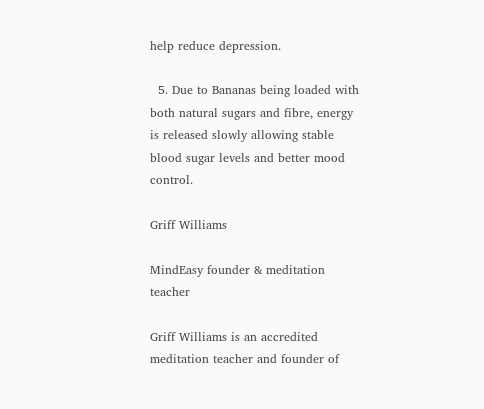help reduce depression.

  5. Due to Bananas being loaded with both natural sugars and fibre, energy is released slowly allowing stable blood sugar levels and better mood control.

Griff Williams

MindEasy founder & meditation teacher

Griff Williams is an accredited meditation teacher and founder of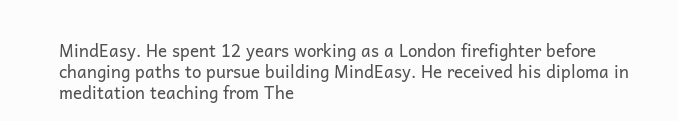MindEasy. He spent 12 years working as a London firefighter before changing paths to pursue building MindEasy. He received his diploma in meditation teaching from The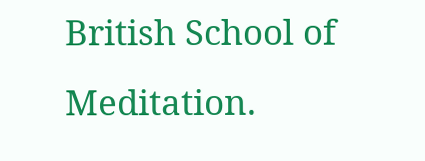British School of Meditation.